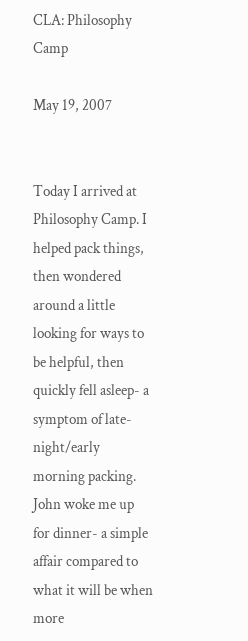CLA: Philosophy Camp

May 19, 2007


Today I arrived at Philosophy Camp. I helped pack things, then wondered around a little looking for ways to be helpful, then quickly fell asleep- a symptom of late-night/early morning packing. John woke me up for dinner- a simple affair compared to what it will be when more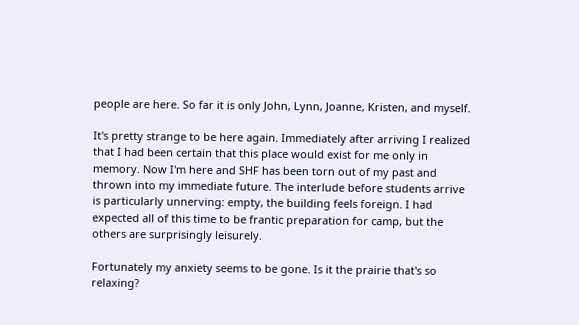people are here. So far it is only John, Lynn, Joanne, Kristen, and myself.

It's pretty strange to be here again. Immediately after arriving I realized that I had been certain that this place would exist for me only in memory. Now I'm here and SHF has been torn out of my past and thrown into my immediate future. The interlude before students arrive is particularly unnerving: empty, the building feels foreign. I had expected all of this time to be frantic preparation for camp, but the others are surprisingly leisurely.

Fortunately my anxiety seems to be gone. Is it the prairie that's so relaxing?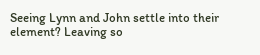Seeing Lynn and John settle into their element? Leaving so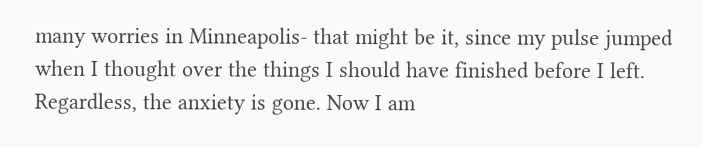many worries in Minneapolis- that might be it, since my pulse jumped when I thought over the things I should have finished before I left. Regardless, the anxiety is gone. Now I am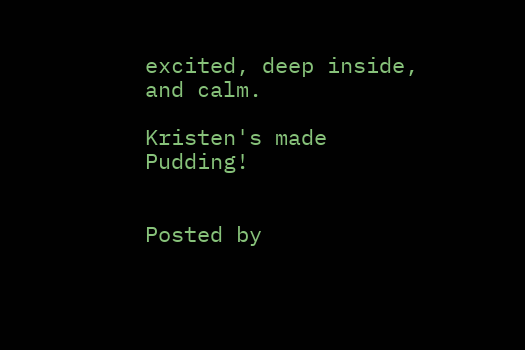excited, deep inside, and calm.

Kristen's made Pudding!


Posted by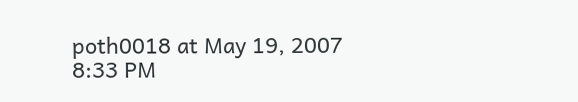poth0018 at May 19, 2007 8:33 PM